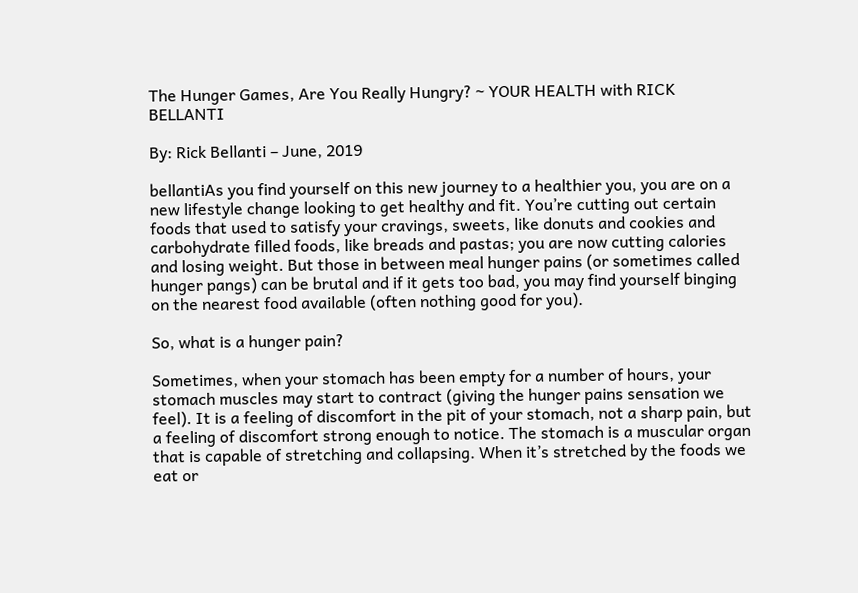The Hunger Games, Are You Really Hungry? ~ YOUR HEALTH with RICK BELLANTI

By: Rick Bellanti – June, 2019

bellantiAs you find yourself on this new journey to a healthier you, you are on a new lifestyle change looking to get healthy and fit. You’re cutting out certain foods that used to satisfy your cravings, sweets, like donuts and cookies and carbohydrate filled foods, like breads and pastas; you are now cutting calories and losing weight. But those in between meal hunger pains (or sometimes called hunger pangs) can be brutal and if it gets too bad, you may find yourself binging on the nearest food available (often nothing good for you).

So, what is a hunger pain?

Sometimes, when your stomach has been empty for a number of hours, your stomach muscles may start to contract (giving the hunger pains sensation we feel). It is a feeling of discomfort in the pit of your stomach, not a sharp pain, but a feeling of discomfort strong enough to notice. The stomach is a muscular organ that is capable of stretching and collapsing. When it’s stretched by the foods we eat or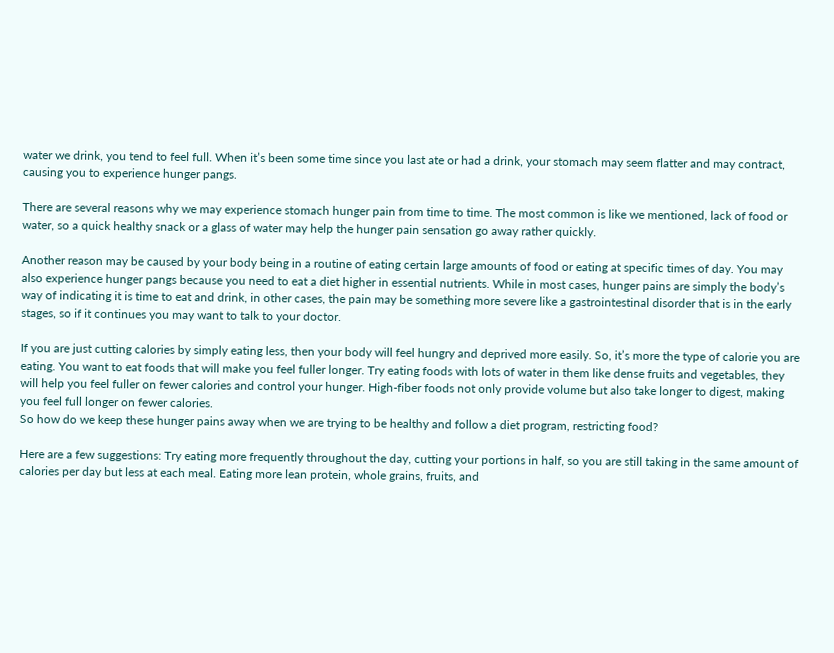water we drink, you tend to feel full. When it’s been some time since you last ate or had a drink, your stomach may seem flatter and may contract, causing you to experience hunger pangs.

There are several reasons why we may experience stomach hunger pain from time to time. The most common is like we mentioned, lack of food or water, so a quick healthy snack or a glass of water may help the hunger pain sensation go away rather quickly.

Another reason may be caused by your body being in a routine of eating certain large amounts of food or eating at specific times of day. You may also experience hunger pangs because you need to eat a diet higher in essential nutrients. While in most cases, hunger pains are simply the body’s way of indicating it is time to eat and drink, in other cases, the pain may be something more severe like a gastrointestinal disorder that is in the early stages, so if it continues you may want to talk to your doctor.

If you are just cutting calories by simply eating less, then your body will feel hungry and deprived more easily. So, it’s more the type of calorie you are eating. You want to eat foods that will make you feel fuller longer. Try eating foods with lots of water in them like dense fruits and vegetables, they will help you feel fuller on fewer calories and control your hunger. High-fiber foods not only provide volume but also take longer to digest, making you feel full longer on fewer calories.
So how do we keep these hunger pains away when we are trying to be healthy and follow a diet program, restricting food?

Here are a few suggestions: Try eating more frequently throughout the day, cutting your portions in half, so you are still taking in the same amount of calories per day but less at each meal. Eating more lean protein, whole grains, fruits, and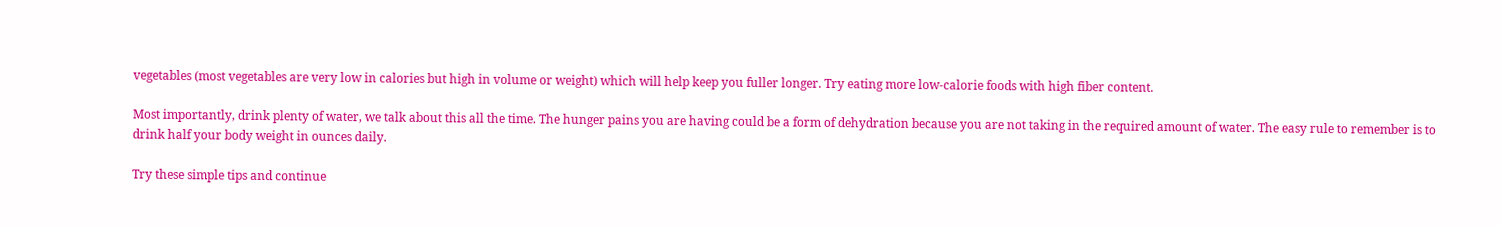vegetables (most vegetables are very low in calories but high in volume or weight) which will help keep you fuller longer. Try eating more low-calorie foods with high fiber content.

Most importantly, drink plenty of water, we talk about this all the time. The hunger pains you are having could be a form of dehydration because you are not taking in the required amount of water. The easy rule to remember is to drink half your body weight in ounces daily.

Try these simple tips and continue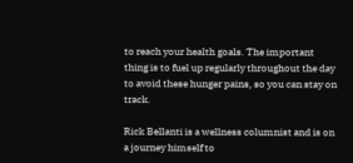to reach your health goals. The important thing is to fuel up regularly throughout the day to avoid these hunger pains, so you can stay on track.

Rick Bellanti is a wellness columnist and is on a journey himself to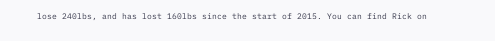lose 240lbs, and has lost 160lbs since the start of 2015. You can find Rick on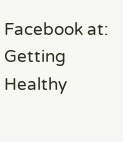Facebook at: Getting Healthy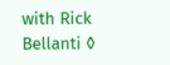with Rick Bellanti ◊